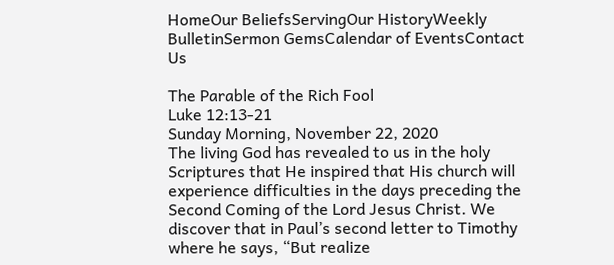HomeOur BeliefsServingOur HistoryWeekly BulletinSermon GemsCalendar of EventsContact Us

The Parable of the Rich Fool
Luke 12:13-21
Sunday Morning, November 22, 2020
The living God has revealed to us in the holy Scriptures that He inspired that His church will experience difficulties in the days preceding the Second Coming of the Lord Jesus Christ. We discover that in Paul’s second letter to Timothy where he says, “But realize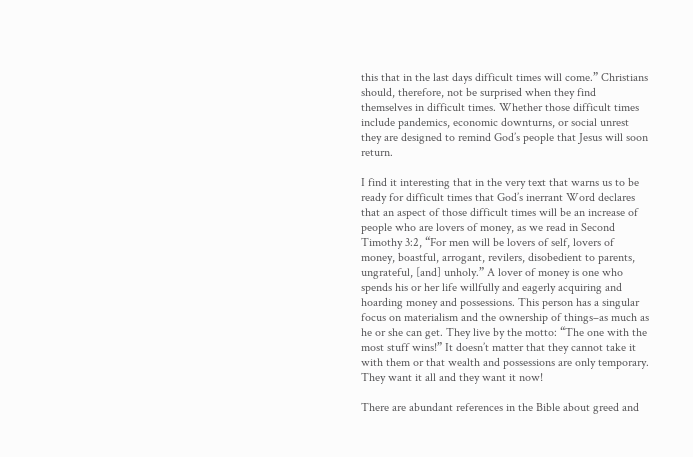this that in the last days difficult times will come.” Christians should, therefore, not be surprised when they find themselves in difficult times. Whether those difficult times include pandemics, economic downturns, or social unrest they are designed to remind God’s people that Jesus will soon return.

I find it interesting that in the very text that warns us to be ready for difficult times that God’s inerrant Word declares that an aspect of those difficult times will be an increase of people who are lovers of money, as we read in Second Timothy 3:2, “For men will be lovers of self, lovers of money, boastful, arrogant, revilers, disobedient to parents, ungrateful, [and] unholy.” A lover of money is one who spends his or her life willfully and eagerly acquiring and hoarding money and possessions. This person has a singular focus on materialism and the ownership of things–as much as he or she can get. They live by the motto: “The one with the most stuff wins!” It doesn’t matter that they cannot take it with them or that wealth and possessions are only temporary. They want it all and they want it now!

There are abundant references in the Bible about greed and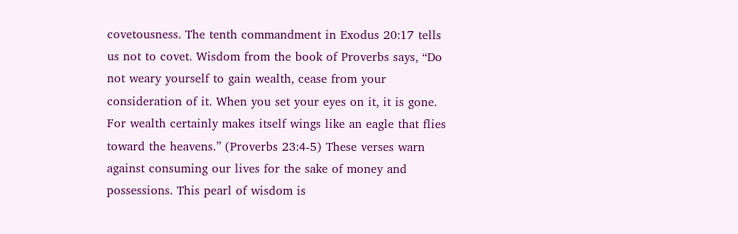covetousness. The tenth commandment in Exodus 20:17 tells us not to covet. Wisdom from the book of Proverbs says, “Do not weary yourself to gain wealth, cease from your consideration of it. When you set your eyes on it, it is gone. For wealth certainly makes itself wings like an eagle that flies toward the heavens.” (Proverbs 23:4-5) These verses warn against consuming our lives for the sake of money and possessions. This pearl of wisdom is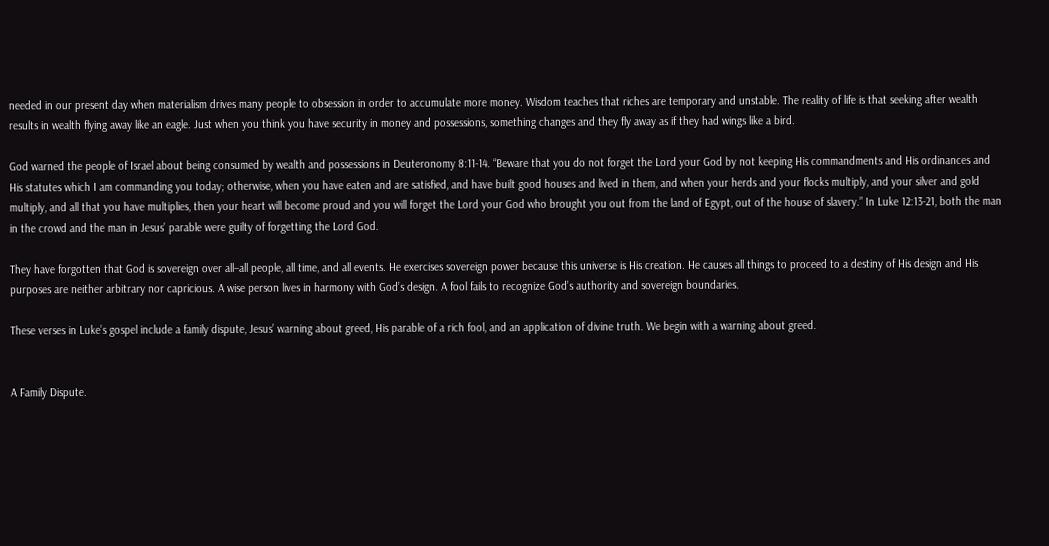needed in our present day when materialism drives many people to obsession in order to accumulate more money. Wisdom teaches that riches are temporary and unstable. The reality of life is that seeking after wealth results in wealth flying away like an eagle. Just when you think you have security in money and possessions, something changes and they fly away as if they had wings like a bird.

God warned the people of Israel about being consumed by wealth and possessions in Deuteronomy 8:11-14. “Beware that you do not forget the Lord your God by not keeping His commandments and His ordinances and His statutes which I am commanding you today; otherwise, when you have eaten and are satisfied, and have built good houses and lived in them, and when your herds and your flocks multiply, and your silver and gold multiply, and all that you have multiplies, then your heart will become proud and you will forget the Lord your God who brought you out from the land of Egypt, out of the house of slavery.” In Luke 12:13-21, both the man in the crowd and the man in Jesus’ parable were guilty of forgetting the Lord God.

They have forgotten that God is sovereign over all–all people, all time, and all events. He exercises sovereign power because this universe is His creation. He causes all things to proceed to a destiny of His design and His purposes are neither arbitrary nor capricious. A wise person lives in harmony with God’s design. A fool fails to recognize God’s authority and sovereign boundaries.

These verses in Luke’s gospel include a family dispute, Jesus’ warning about greed, His parable of a rich fool, and an application of divine truth. We begin with a warning about greed.


A Family Dispute.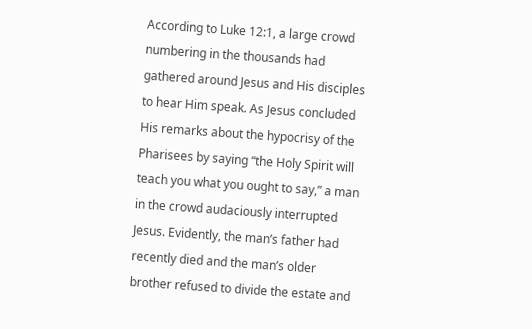According to Luke 12:1, a large crowd numbering in the thousands had gathered around Jesus and His disciples to hear Him speak. As Jesus concluded His remarks about the hypocrisy of the Pharisees by saying “the Holy Spirit will teach you what you ought to say,” a man in the crowd audaciously interrupted Jesus. Evidently, the man’s father had recently died and the man’s older brother refused to divide the estate and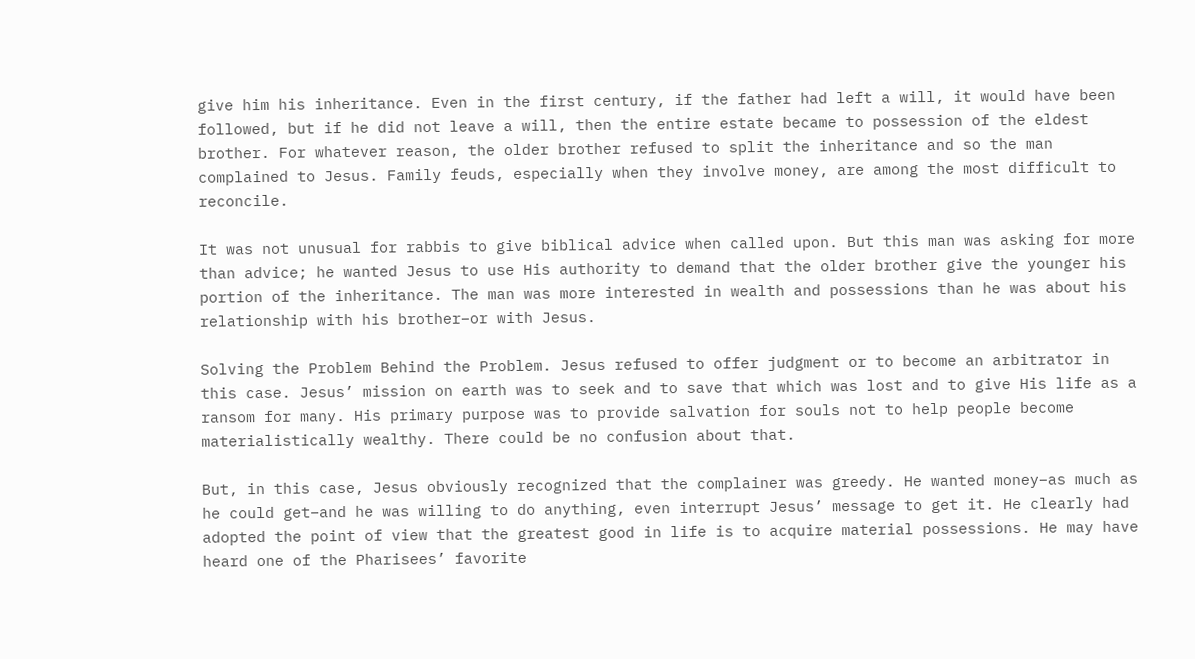give him his inheritance. Even in the first century, if the father had left a will, it would have been followed, but if he did not leave a will, then the entire estate became to possession of the eldest brother. For whatever reason, the older brother refused to split the inheritance and so the man complained to Jesus. Family feuds, especially when they involve money, are among the most difficult to reconcile.

It was not unusual for rabbis to give biblical advice when called upon. But this man was asking for more than advice; he wanted Jesus to use His authority to demand that the older brother give the younger his portion of the inheritance. The man was more interested in wealth and possessions than he was about his relationship with his brother–or with Jesus.

Solving the Problem Behind the Problem. Jesus refused to offer judgment or to become an arbitrator in this case. Jesus’ mission on earth was to seek and to save that which was lost and to give His life as a ransom for many. His primary purpose was to provide salvation for souls not to help people become materialistically wealthy. There could be no confusion about that.

But, in this case, Jesus obviously recognized that the complainer was greedy. He wanted money–as much as he could get–and he was willing to do anything, even interrupt Jesus’ message to get it. He clearly had adopted the point of view that the greatest good in life is to acquire material possessions. He may have heard one of the Pharisees’ favorite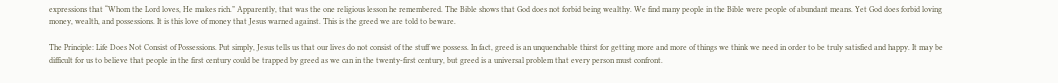expressions that “Whom the Lord loves, He makes rich.” Apparently, that was the one religious lesson he remembered. The Bible shows that God does not forbid being wealthy. We find many people in the Bible were people of abundant means. Yet God does forbid loving money, wealth, and possessions. It is this love of money that Jesus warned against. This is the greed we are told to beware.

The Principle: Life Does Not Consist of Possessions. Put simply, Jesus tells us that our lives do not consist of the stuff we possess. In fact, greed is an unquenchable thirst for getting more and more of things we think we need in order to be truly satisfied and happy. It may be difficult for us to believe that people in the first century could be trapped by greed as we can in the twenty-first century, but greed is a universal problem that every person must confront.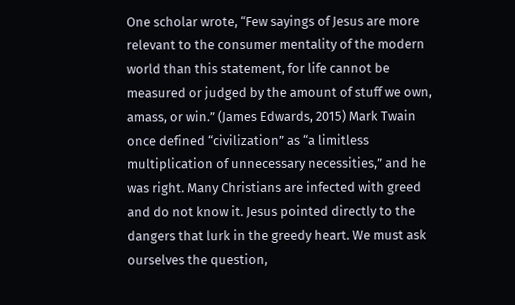One scholar wrote, “Few sayings of Jesus are more relevant to the consumer mentality of the modern world than this statement, for life cannot be measured or judged by the amount of stuff we own, amass, or win.” (James Edwards, 2015) Mark Twain once defined “civilization” as “a limitless multiplication of unnecessary necessities,” and he was right. Many Christians are infected with greed and do not know it. Jesus pointed directly to the dangers that lurk in the greedy heart. We must ask ourselves the question,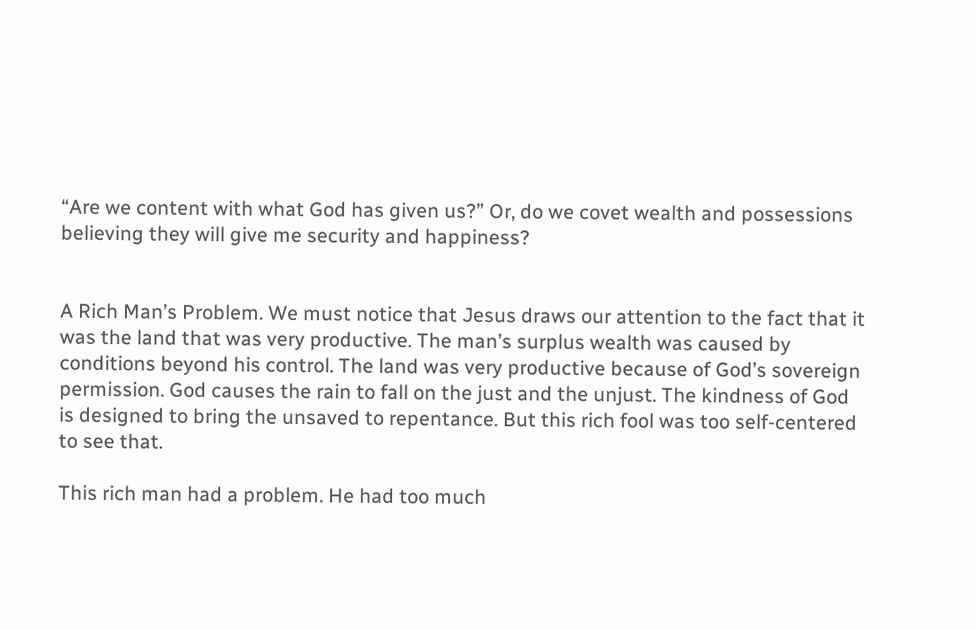“Are we content with what God has given us?” Or, do we covet wealth and possessions believing they will give me security and happiness?


A Rich Man’s Problem. We must notice that Jesus draws our attention to the fact that it was the land that was very productive. The man’s surplus wealth was caused by conditions beyond his control. The land was very productive because of God’s sovereign permission. God causes the rain to fall on the just and the unjust. The kindness of God is designed to bring the unsaved to repentance. But this rich fool was too self-centered to see that.

This rich man had a problem. He had too much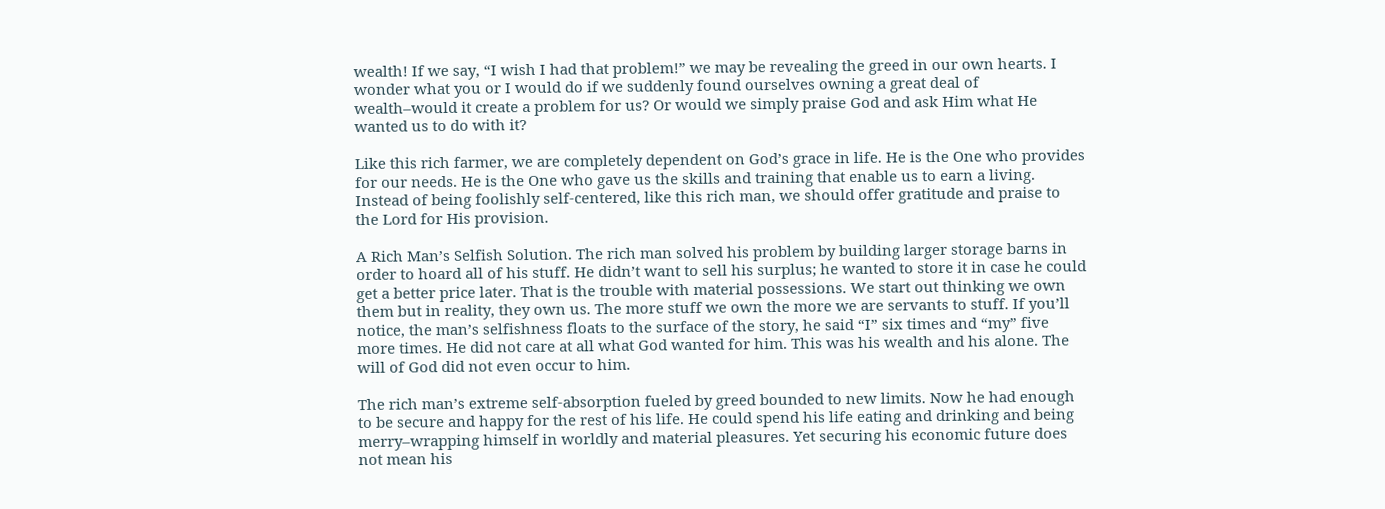wealth! If we say, “I wish I had that problem!” we may be revealing the greed in our own hearts. I wonder what you or I would do if we suddenly found ourselves owning a great deal of wealth–would it create a problem for us? Or would we simply praise God and ask Him what He wanted us to do with it?

Like this rich farmer, we are completely dependent on God’s grace in life. He is the One who provides for our needs. He is the One who gave us the skills and training that enable us to earn a living. Instead of being foolishly self-centered, like this rich man, we should offer gratitude and praise to the Lord for His provision.

A Rich Man’s Selfish Solution. The rich man solved his problem by building larger storage barns in order to hoard all of his stuff. He didn’t want to sell his surplus; he wanted to store it in case he could get a better price later. That is the trouble with material possessions. We start out thinking we own them but in reality, they own us. The more stuff we own the more we are servants to stuff. If you’ll notice, the man’s selfishness floats to the surface of the story, he said “I” six times and “my” five more times. He did not care at all what God wanted for him. This was his wealth and his alone. The will of God did not even occur to him.

The rich man’s extreme self-absorption fueled by greed bounded to new limits. Now he had enough to be secure and happy for the rest of his life. He could spend his life eating and drinking and being merry–wrapping himself in worldly and material pleasures. Yet securing his economic future does not mean his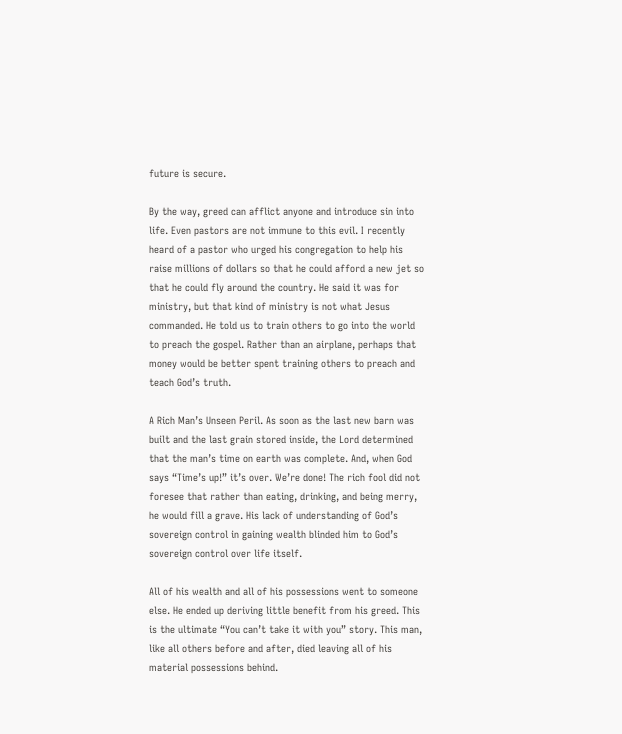future is secure.

By the way, greed can afflict anyone and introduce sin into life. Even pastors are not immune to this evil. I recently heard of a pastor who urged his congregation to help his raise millions of dollars so that he could afford a new jet so that he could fly around the country. He said it was for ministry, but that kind of ministry is not what Jesus commanded. He told us to train others to go into the world to preach the gospel. Rather than an airplane, perhaps that money would be better spent training others to preach and teach God’s truth.

A Rich Man’s Unseen Peril. As soon as the last new barn was built and the last grain stored inside, the Lord determined that the man’s time on earth was complete. And, when God says “Time’s up!” it’s over. We’re done! The rich fool did not foresee that rather than eating, drinking, and being merry, he would fill a grave. His lack of understanding of God’s sovereign control in gaining wealth blinded him to God’s sovereign control over life itself.

All of his wealth and all of his possessions went to someone else. He ended up deriving little benefit from his greed. This is the ultimate “You can’t take it with you” story. This man, like all others before and after, died leaving all of his material possessions behind.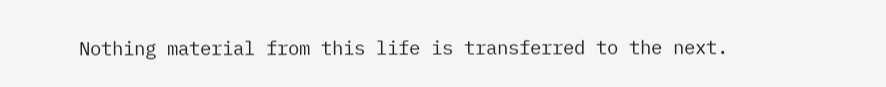Nothing material from this life is transferred to the next.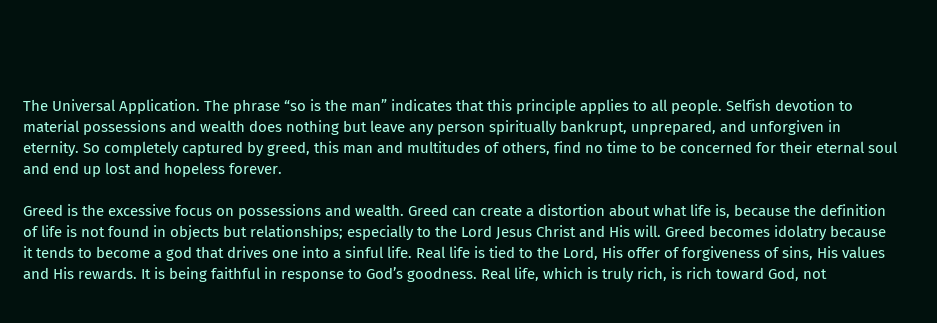The Universal Application. The phrase “so is the man” indicates that this principle applies to all people. Selfish devotion to material possessions and wealth does nothing but leave any person spiritually bankrupt, unprepared, and unforgiven in eternity. So completely captured by greed, this man and multitudes of others, find no time to be concerned for their eternal soul and end up lost and hopeless forever.

Greed is the excessive focus on possessions and wealth. Greed can create a distortion about what life is, because the definition of life is not found in objects but relationships; especially to the Lord Jesus Christ and His will. Greed becomes idolatry because it tends to become a god that drives one into a sinful life. Real life is tied to the Lord, His offer of forgiveness of sins, His values and His rewards. It is being faithful in response to God’s goodness. Real life, which is truly rich, is rich toward God, not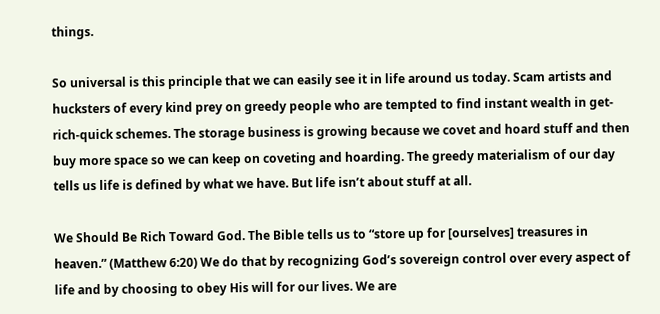things.

So universal is this principle that we can easily see it in life around us today. Scam artists and hucksters of every kind prey on greedy people who are tempted to find instant wealth in get-rich-quick schemes. The storage business is growing because we covet and hoard stuff and then buy more space so we can keep on coveting and hoarding. The greedy materialism of our day tells us life is defined by what we have. But life isn’t about stuff at all.

We Should Be Rich Toward God. The Bible tells us to “store up for [ourselves] treasures in heaven.” (Matthew 6:20) We do that by recognizing God’s sovereign control over every aspect of life and by choosing to obey His will for our lives. We are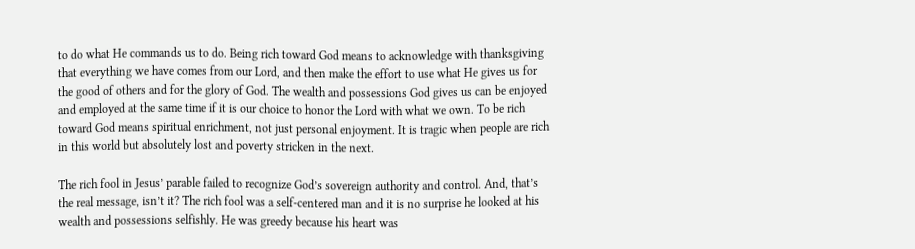to do what He commands us to do. Being rich toward God means to acknowledge with thanksgiving that everything we have comes from our Lord, and then make the effort to use what He gives us for the good of others and for the glory of God. The wealth and possessions God gives us can be enjoyed and employed at the same time if it is our choice to honor the Lord with what we own. To be rich toward God means spiritual enrichment, not just personal enjoyment. It is tragic when people are rich in this world but absolutely lost and poverty stricken in the next.

The rich fool in Jesus’ parable failed to recognize God’s sovereign authority and control. And, that’s the real message, isn’t it? The rich fool was a self-centered man and it is no surprise he looked at his wealth and possessions selfishly. He was greedy because his heart was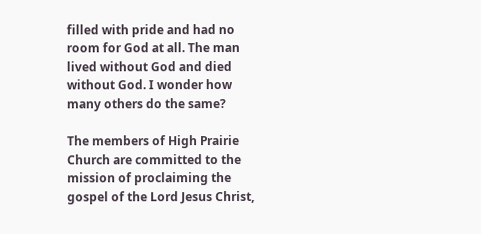filled with pride and had no room for God at all. The man lived without God and died without God. I wonder how many others do the same?

The members of High Prairie Church are committed to the mission of proclaiming the gospel of the Lord Jesus Christ,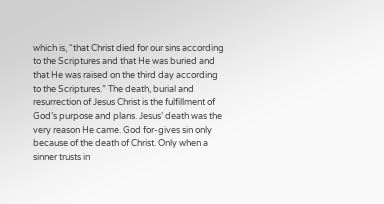which is, “that Christ died for our sins according to the Scriptures and that He was buried and that He was raised on the third day according to the Scriptures.” The death, burial and resurrection of Jesus Christ is the fulfillment of God’s purpose and plans. Jesus’ death was the very reason He came. God for-gives sin only because of the death of Christ. Only when a sinner trusts in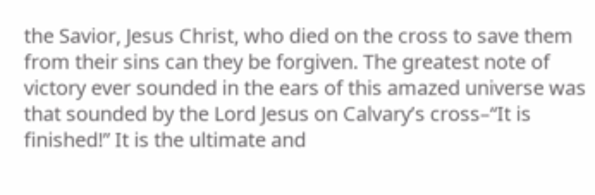the Savior, Jesus Christ, who died on the cross to save them from their sins can they be forgiven. The greatest note of victory ever sounded in the ears of this amazed universe was that sounded by the Lord Jesus on Calvary’s cross–“It is finished!” It is the ultimate and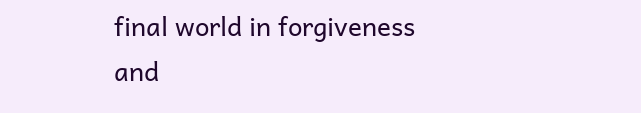final world in forgiveness and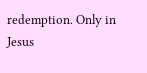redemption. Only in Jesus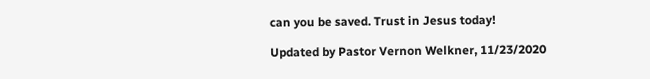can you be saved. Trust in Jesus today!

Updated by Pastor Vernon Welkner, 11/23/2020